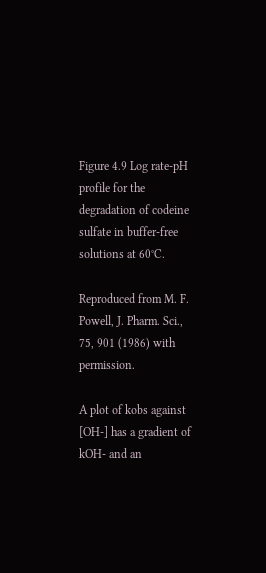Figure 4.9 Log rate-pH profile for the degradation of codeine sulfate in buffer-free solutions at 60°C.

Reproduced from M. F. Powell, J. Pharm. Sci., 75, 901 (1986) with permission.

A plot of kobs against [OH-] has a gradient of kOH- and an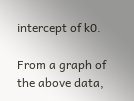intercept of k0.

From a graph of the above data,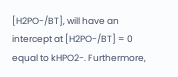[H2PO-/BT], will have an intercept at [H2PO-/BT] = 0 equal to kHPO2-. Furthermore,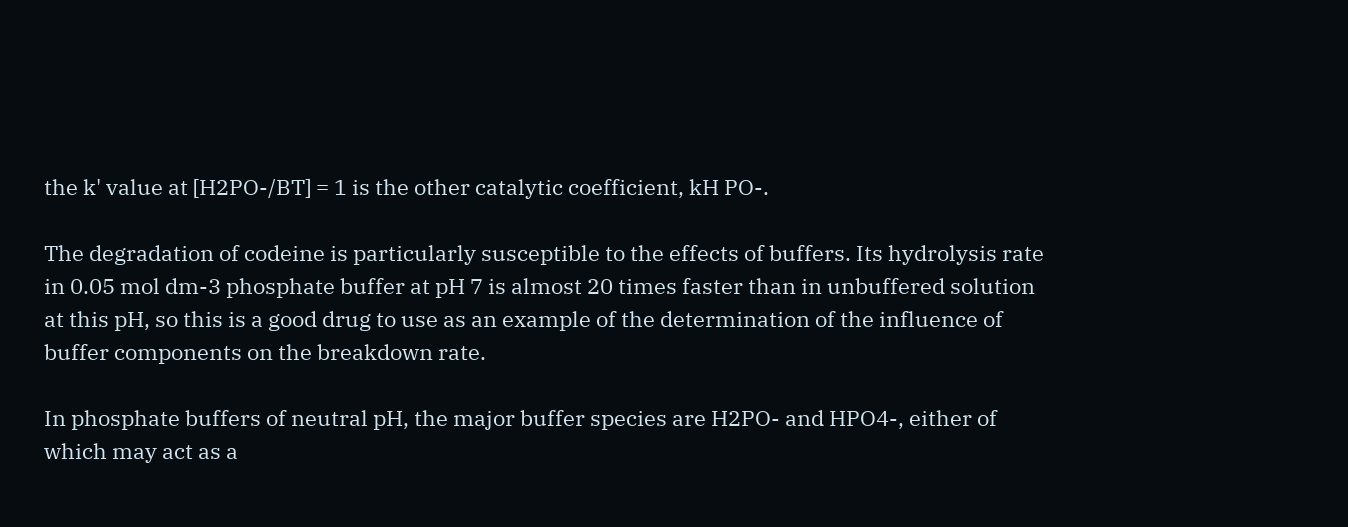the k' value at [H2PO-/BT] = 1 is the other catalytic coefficient, kH PO-.

The degradation of codeine is particularly susceptible to the effects of buffers. Its hydrolysis rate in 0.05 mol dm-3 phosphate buffer at pH 7 is almost 20 times faster than in unbuffered solution at this pH, so this is a good drug to use as an example of the determination of the influence of buffer components on the breakdown rate.

In phosphate buffers of neutral pH, the major buffer species are H2PO- and HPO4-, either of which may act as a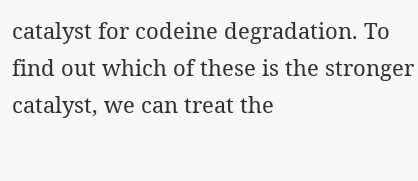catalyst for codeine degradation. To find out which of these is the stronger catalyst, we can treat the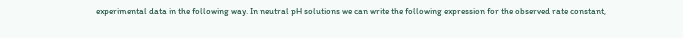experimental data in the following way. In neutral pH solutions we can write the following expression for the observed rate constant,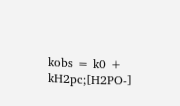kobs = k0 + kH2pc;[H2PO-]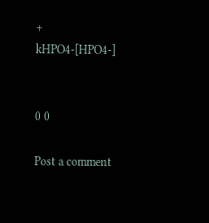+ kHPO4-[HPO4-]


0 0

Post a comment